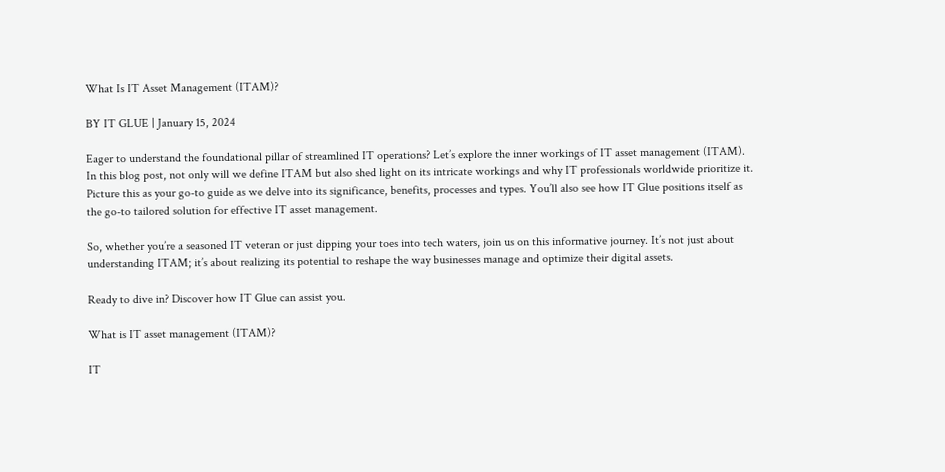What Is IT Asset Management (ITAM)?

BY IT GLUE | January 15, 2024

Eager to understand the foundational pillar of streamlined IT operations? Let’s explore the inner workings of IT asset management (ITAM). In this blog post, not only will we define ITAM but also shed light on its intricate workings and why IT professionals worldwide prioritize it. Picture this as your go-to guide as we delve into its significance, benefits, processes and types. You’ll also see how IT Glue positions itself as the go-to tailored solution for effective IT asset management.

So, whether you’re a seasoned IT veteran or just dipping your toes into tech waters, join us on this informative journey. It’s not just about understanding ITAM; it’s about realizing its potential to reshape the way businesses manage and optimize their digital assets.

Ready to dive in? Discover how IT Glue can assist you.

What is IT asset management (ITAM)?

IT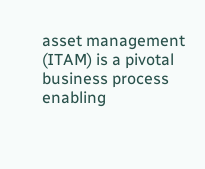asset management (ITAM) is a pivotal business process enabling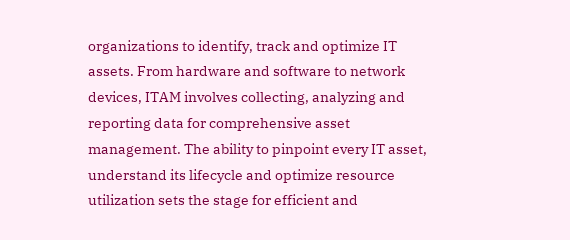organizations to identify, track and optimize IT assets. From hardware and software to network devices, ITAM involves collecting, analyzing and reporting data for comprehensive asset management. The ability to pinpoint every IT asset, understand its lifecycle and optimize resource utilization sets the stage for efficient and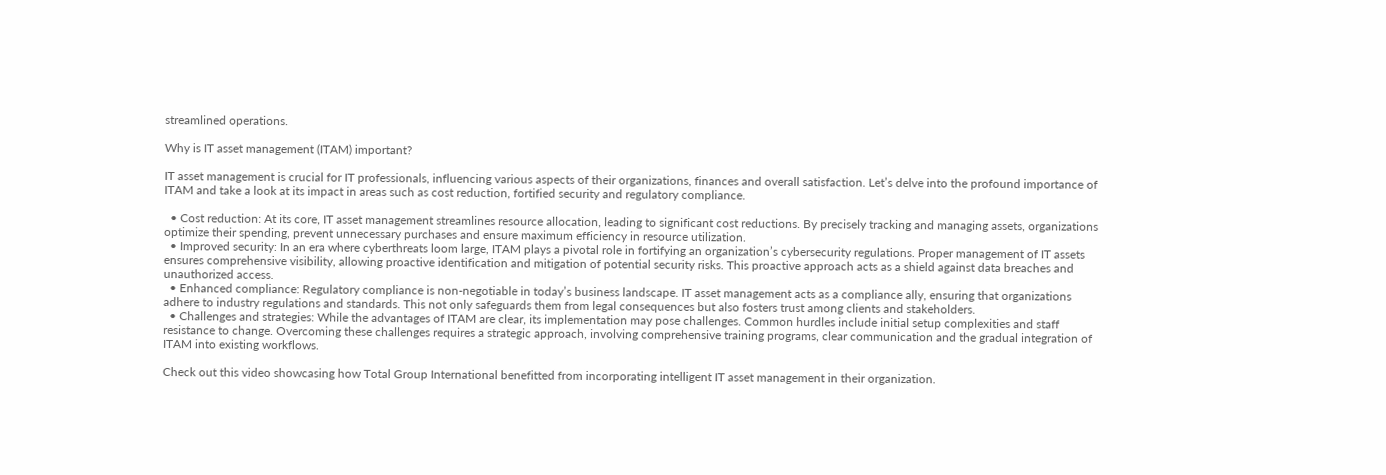streamlined operations.

Why is IT asset management (ITAM) important?

IT asset management is crucial for IT professionals, influencing various aspects of their organizations, finances and overall satisfaction. Let’s delve into the profound importance of ITAM and take a look at its impact in areas such as cost reduction, fortified security and regulatory compliance.

  • Cost reduction: At its core, IT asset management streamlines resource allocation, leading to significant cost reductions. By precisely tracking and managing assets, organizations optimize their spending, prevent unnecessary purchases and ensure maximum efficiency in resource utilization.
  • Improved security: In an era where cyberthreats loom large, ITAM plays a pivotal role in fortifying an organization’s cybersecurity regulations. Proper management of IT assets ensures comprehensive visibility, allowing proactive identification and mitigation of potential security risks. This proactive approach acts as a shield against data breaches and unauthorized access.
  • Enhanced compliance: Regulatory compliance is non-negotiable in today’s business landscape. IT asset management acts as a compliance ally, ensuring that organizations adhere to industry regulations and standards. This not only safeguards them from legal consequences but also fosters trust among clients and stakeholders.
  • Challenges and strategies: While the advantages of ITAM are clear, its implementation may pose challenges. Common hurdles include initial setup complexities and staff resistance to change. Overcoming these challenges requires a strategic approach, involving comprehensive training programs, clear communication and the gradual integration of ITAM into existing workflows.

Check out this video showcasing how Total Group International benefitted from incorporating intelligent IT asset management in their organization.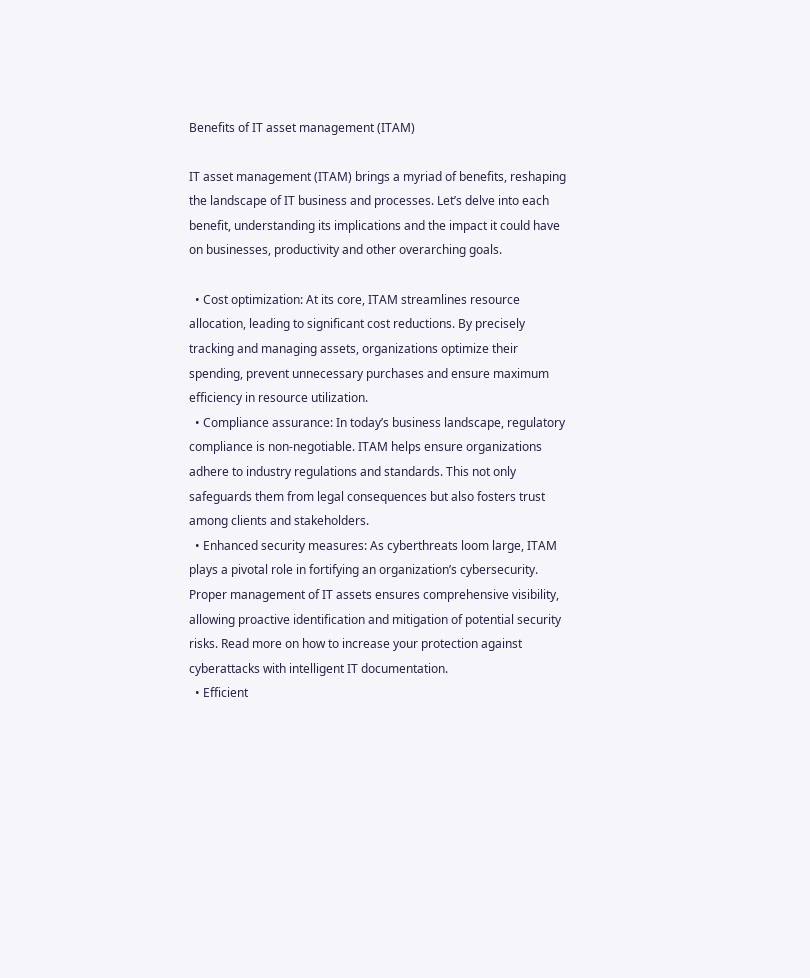Benefits of IT asset management (ITAM)

IT asset management (ITAM) brings a myriad of benefits, reshaping the landscape of IT business and processes. Let’s delve into each benefit, understanding its implications and the impact it could have on businesses, productivity and other overarching goals.

  • Cost optimization: At its core, ITAM streamlines resource allocation, leading to significant cost reductions. By precisely tracking and managing assets, organizations optimize their spending, prevent unnecessary purchases and ensure maximum efficiency in resource utilization.
  • Compliance assurance: In today’s business landscape, regulatory compliance is non-negotiable. ITAM helps ensure organizations adhere to industry regulations and standards. This not only safeguards them from legal consequences but also fosters trust among clients and stakeholders.
  • Enhanced security measures: As cyberthreats loom large, ITAM plays a pivotal role in fortifying an organization’s cybersecurity. Proper management of IT assets ensures comprehensive visibility, allowing proactive identification and mitigation of potential security risks. Read more on how to increase your protection against cyberattacks with intelligent IT documentation.
  • Efficient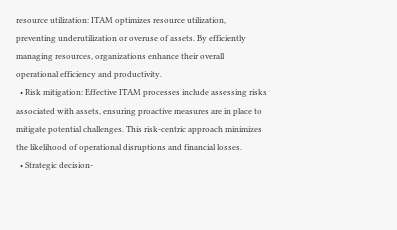resource utilization: ITAM optimizes resource utilization, preventing underutilization or overuse of assets. By efficiently managing resources, organizations enhance their overall operational efficiency and productivity.
  • Risk mitigation: Effective ITAM processes include assessing risks associated with assets, ensuring proactive measures are in place to mitigate potential challenges. This risk-centric approach minimizes the likelihood of operational disruptions and financial losses.
  • Strategic decision-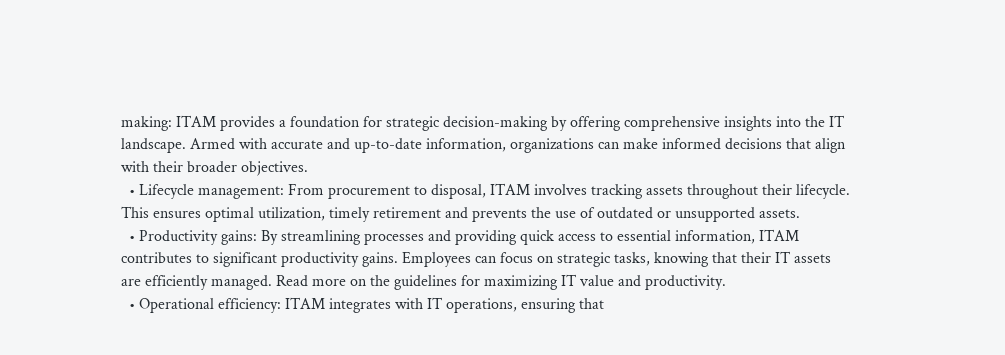making: ITAM provides a foundation for strategic decision-making by offering comprehensive insights into the IT landscape. Armed with accurate and up-to-date information, organizations can make informed decisions that align with their broader objectives.
  • Lifecycle management: From procurement to disposal, ITAM involves tracking assets throughout their lifecycle. This ensures optimal utilization, timely retirement and prevents the use of outdated or unsupported assets.
  • Productivity gains: By streamlining processes and providing quick access to essential information, ITAM contributes to significant productivity gains. Employees can focus on strategic tasks, knowing that their IT assets are efficiently managed. Read more on the guidelines for maximizing IT value and productivity.
  • Operational efficiency: ITAM integrates with IT operations, ensuring that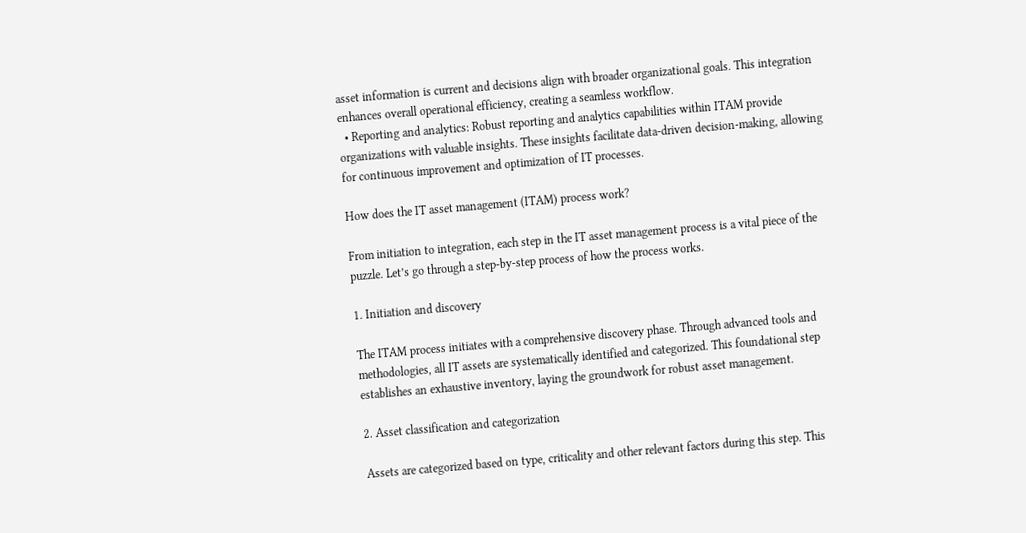asset information is current and decisions align with broader organizational goals. This integration enhances overall operational efficiency, creating a seamless workflow.
  • Reporting and analytics: Robust reporting and analytics capabilities within ITAM provide organizations with valuable insights. These insights facilitate data-driven decision-making, allowing for continuous improvement and optimization of IT processes.

How does the IT asset management (ITAM) process work?

From initiation to integration, each step in the IT asset management process is a vital piece of the puzzle. Let’s go through a step-by-step process of how the process works.

1. Initiation and discovery

The ITAM process initiates with a comprehensive discovery phase. Through advanced tools and methodologies, all IT assets are systematically identified and categorized. This foundational step establishes an exhaustive inventory, laying the groundwork for robust asset management.

2. Asset classification and categorization

Assets are categorized based on type, criticality and other relevant factors during this step. This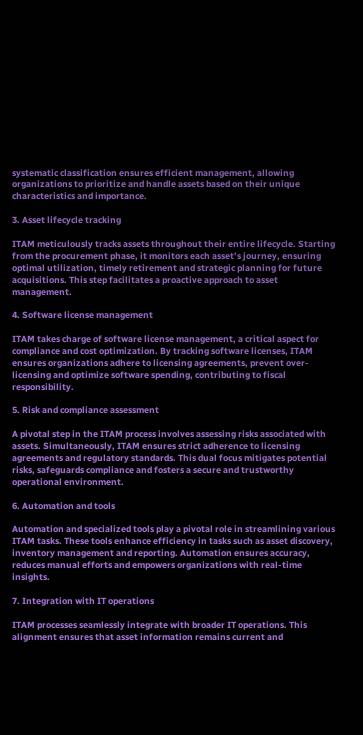systematic classification ensures efficient management, allowing organizations to prioritize and handle assets based on their unique characteristics and importance.

3. Asset lifecycle tracking

ITAM meticulously tracks assets throughout their entire lifecycle. Starting from the procurement phase, it monitors each asset’s journey, ensuring optimal utilization, timely retirement and strategic planning for future acquisitions. This step facilitates a proactive approach to asset management.

4. Software license management

ITAM takes charge of software license management, a critical aspect for compliance and cost optimization. By tracking software licenses, ITAM ensures organizations adhere to licensing agreements, prevent over-licensing and optimize software spending, contributing to fiscal responsibility.

5. Risk and compliance assessment

A pivotal step in the ITAM process involves assessing risks associated with assets. Simultaneously, ITAM ensures strict adherence to licensing agreements and regulatory standards. This dual focus mitigates potential risks, safeguards compliance and fosters a secure and trustworthy operational environment.

6. Automation and tools

Automation and specialized tools play a pivotal role in streamlining various ITAM tasks. These tools enhance efficiency in tasks such as asset discovery, inventory management and reporting. Automation ensures accuracy, reduces manual efforts and empowers organizations with real-time insights.

7. Integration with IT operations

ITAM processes seamlessly integrate with broader IT operations. This alignment ensures that asset information remains current and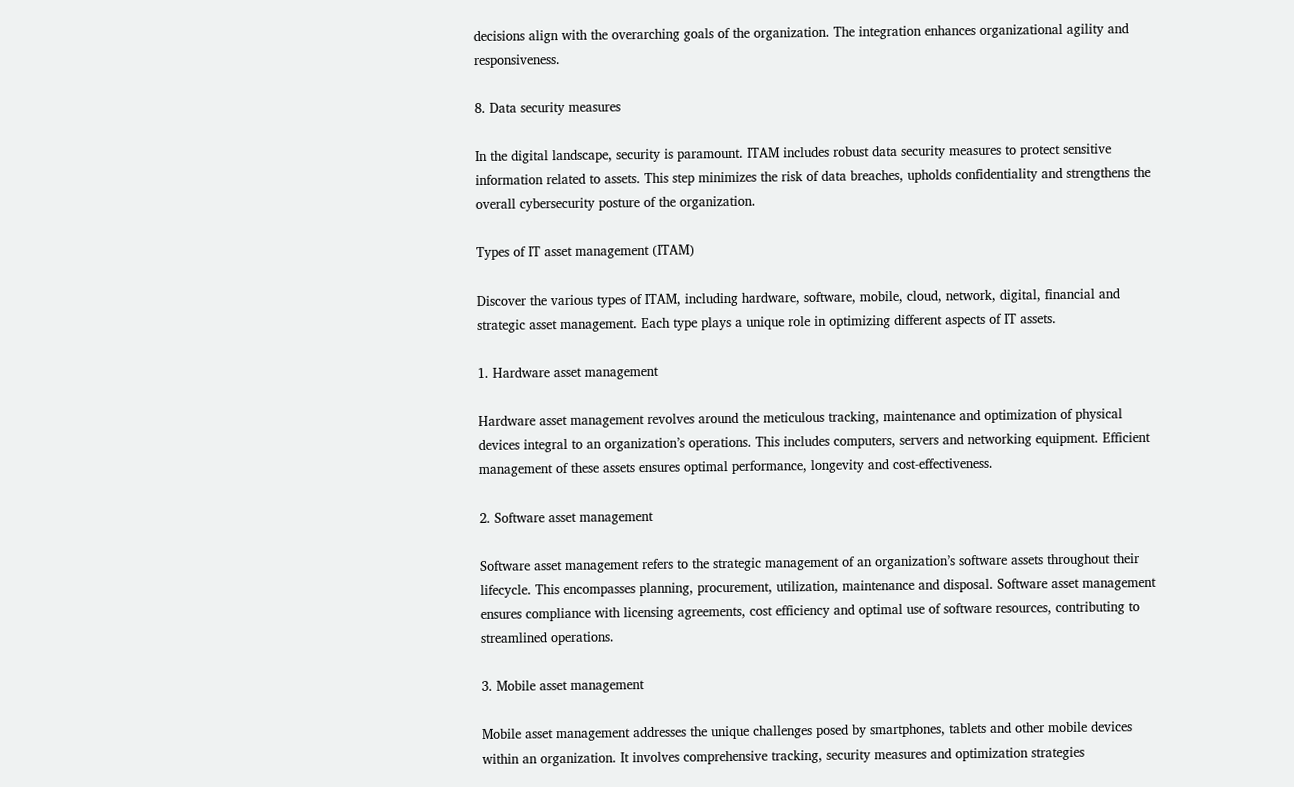decisions align with the overarching goals of the organization. The integration enhances organizational agility and responsiveness.

8. Data security measures

In the digital landscape, security is paramount. ITAM includes robust data security measures to protect sensitive information related to assets. This step minimizes the risk of data breaches, upholds confidentiality and strengthens the overall cybersecurity posture of the organization.

Types of IT asset management (ITAM)

Discover the various types of ITAM, including hardware, software, mobile, cloud, network, digital, financial and strategic asset management. Each type plays a unique role in optimizing different aspects of IT assets.

1. Hardware asset management

Hardware asset management revolves around the meticulous tracking, maintenance and optimization of physical devices integral to an organization’s operations. This includes computers, servers and networking equipment. Efficient management of these assets ensures optimal performance, longevity and cost-effectiveness.

2. Software asset management

Software asset management refers to the strategic management of an organization’s software assets throughout their lifecycle. This encompasses planning, procurement, utilization, maintenance and disposal. Software asset management ensures compliance with licensing agreements, cost efficiency and optimal use of software resources, contributing to streamlined operations.

3. Mobile asset management

Mobile asset management addresses the unique challenges posed by smartphones, tablets and other mobile devices within an organization. It involves comprehensive tracking, security measures and optimization strategies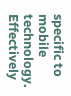specific to mobile technology. Effectively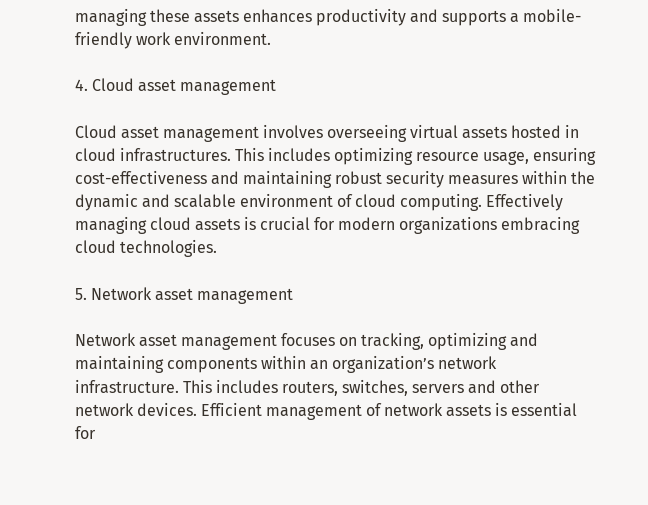managing these assets enhances productivity and supports a mobile-friendly work environment.

4. Cloud asset management

Cloud asset management involves overseeing virtual assets hosted in cloud infrastructures. This includes optimizing resource usage, ensuring cost-effectiveness and maintaining robust security measures within the dynamic and scalable environment of cloud computing. Effectively managing cloud assets is crucial for modern organizations embracing cloud technologies.

5. Network asset management

Network asset management focuses on tracking, optimizing and maintaining components within an organization’s network infrastructure. This includes routers, switches, servers and other network devices. Efficient management of network assets is essential for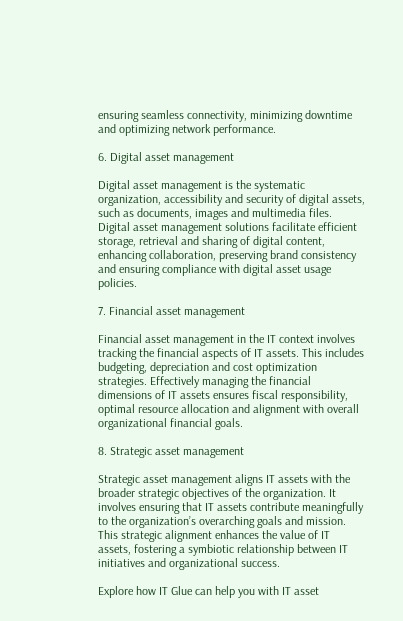ensuring seamless connectivity, minimizing downtime and optimizing network performance.

6. Digital asset management

Digital asset management is the systematic organization, accessibility and security of digital assets, such as documents, images and multimedia files. Digital asset management solutions facilitate efficient storage, retrieval and sharing of digital content, enhancing collaboration, preserving brand consistency and ensuring compliance with digital asset usage policies.

7. Financial asset management

Financial asset management in the IT context involves tracking the financial aspects of IT assets. This includes budgeting, depreciation and cost optimization strategies. Effectively managing the financial dimensions of IT assets ensures fiscal responsibility, optimal resource allocation and alignment with overall organizational financial goals.

8. Strategic asset management

Strategic asset management aligns IT assets with the broader strategic objectives of the organization. It involves ensuring that IT assets contribute meaningfully to the organization’s overarching goals and mission. This strategic alignment enhances the value of IT assets, fostering a symbiotic relationship between IT initiatives and organizational success.

Explore how IT Glue can help you with IT asset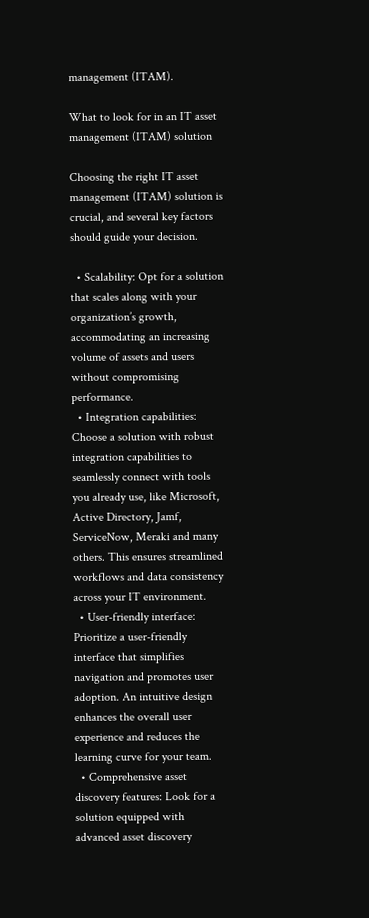management (ITAM).

What to look for in an IT asset management (ITAM) solution

Choosing the right IT asset management (ITAM) solution is crucial, and several key factors should guide your decision.

  • Scalability: Opt for a solution that scales along with your organization’s growth, accommodating an increasing volume of assets and users without compromising performance.
  • Integration capabilities: Choose a solution with robust integration capabilities to seamlessly connect with tools you already use, like Microsoft, Active Directory, Jamf, ServiceNow, Meraki and many others. This ensures streamlined workflows and data consistency across your IT environment.
  • User-friendly interface: Prioritize a user-friendly interface that simplifies navigation and promotes user adoption. An intuitive design enhances the overall user experience and reduces the learning curve for your team.
  • Comprehensive asset discovery features: Look for a solution equipped with advanced asset discovery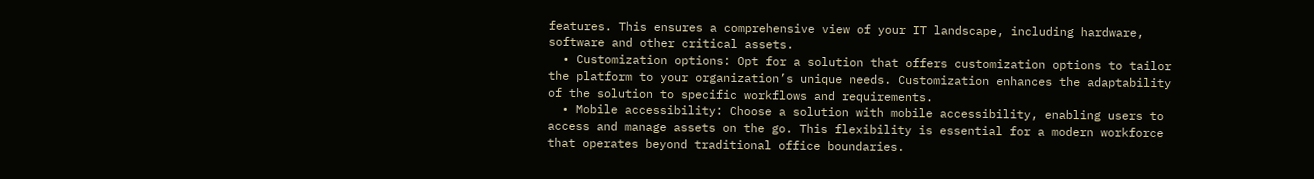features. This ensures a comprehensive view of your IT landscape, including hardware, software and other critical assets.
  • Customization options: Opt for a solution that offers customization options to tailor the platform to your organization’s unique needs. Customization enhances the adaptability of the solution to specific workflows and requirements.
  • Mobile accessibility: Choose a solution with mobile accessibility, enabling users to access and manage assets on the go. This flexibility is essential for a modern workforce that operates beyond traditional office boundaries.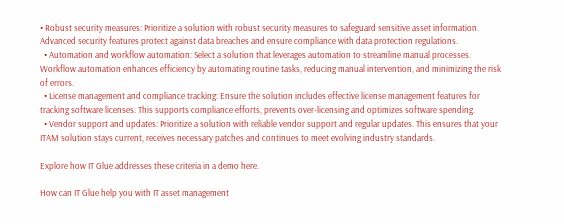• Robust security measures: Prioritize a solution with robust security measures to safeguard sensitive asset information. Advanced security features protect against data breaches and ensure compliance with data protection regulations.
  • Automation and workflow automation: Select a solution that leverages automation to streamline manual processes. Workflow automation enhances efficiency by automating routine tasks, reducing manual intervention, and minimizing the risk of errors.
  • License management and compliance tracking: Ensure the solution includes effective license management features for tracking software licenses. This supports compliance efforts, prevents over-licensing and optimizes software spending.
  • Vendor support and updates: Prioritize a solution with reliable vendor support and regular updates. This ensures that your ITAM solution stays current, receives necessary patches and continues to meet evolving industry standards.

Explore how IT Glue addresses these criteria in a demo here.

How can IT Glue help you with IT asset management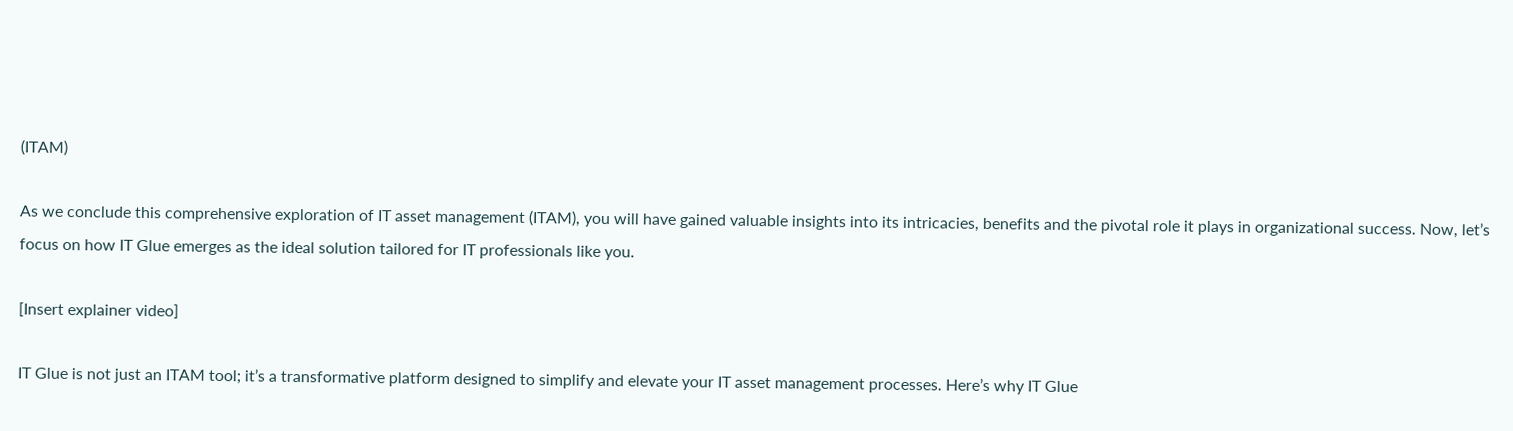(ITAM)

As we conclude this comprehensive exploration of IT asset management (ITAM), you will have gained valuable insights into its intricacies, benefits and the pivotal role it plays in organizational success. Now, let’s focus on how IT Glue emerges as the ideal solution tailored for IT professionals like you.

[Insert explainer video]

IT Glue is not just an ITAM tool; it’s a transformative platform designed to simplify and elevate your IT asset management processes. Here’s why IT Glue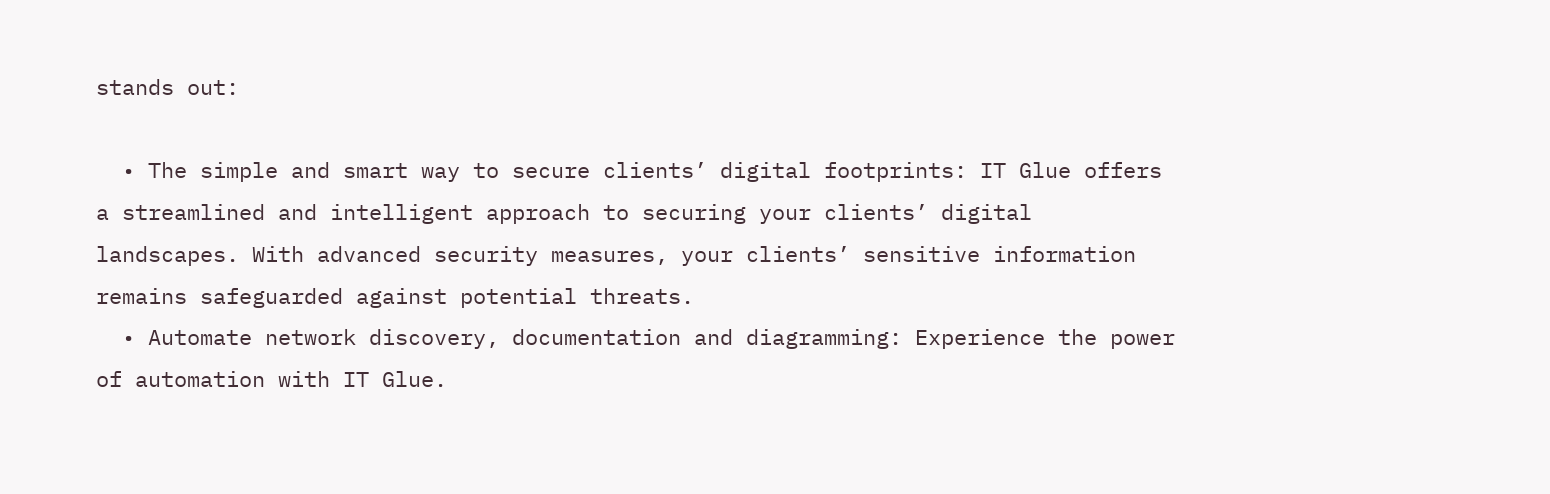stands out:

  • The simple and smart way to secure clients’ digital footprints: IT Glue offers a streamlined and intelligent approach to securing your clients’ digital landscapes. With advanced security measures, your clients’ sensitive information remains safeguarded against potential threats.
  • Automate network discovery, documentation and diagramming: Experience the power of automation with IT Glue.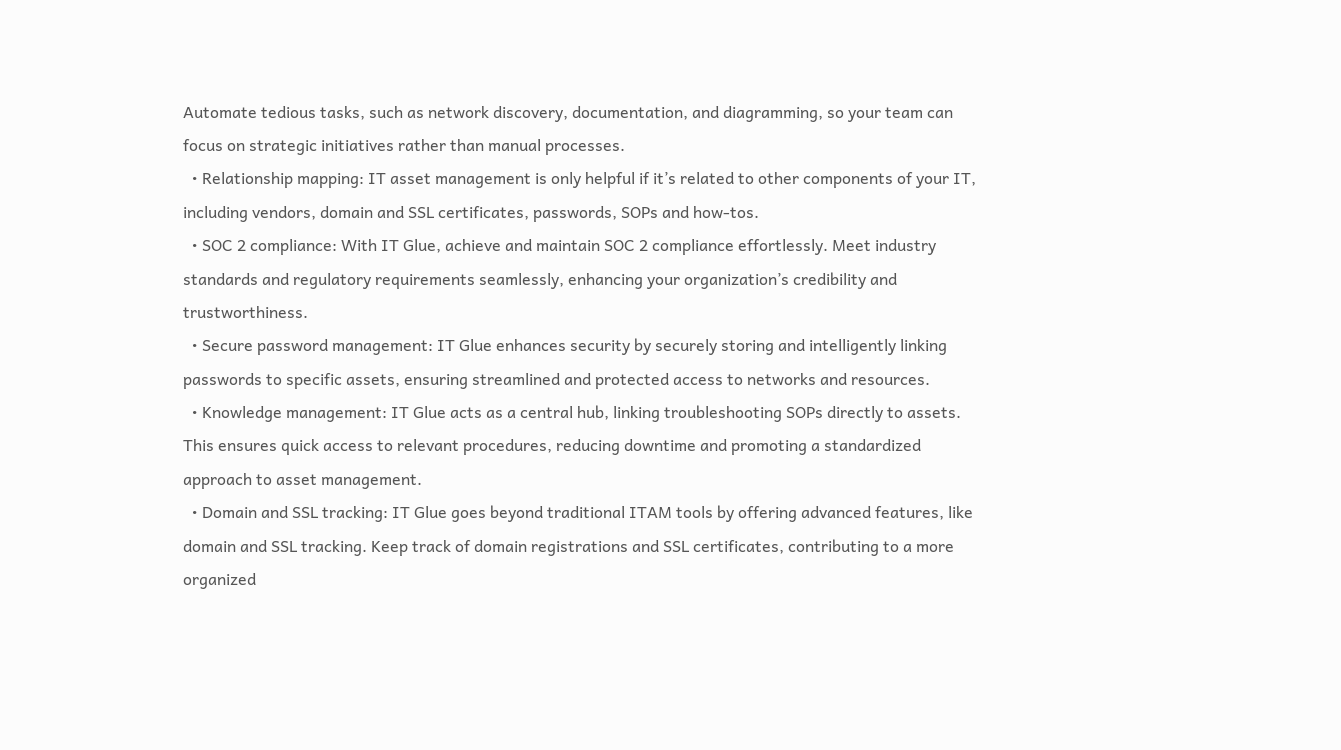Automate tedious tasks, such as network discovery, documentation, and diagramming, so your team can focus on strategic initiatives rather than manual processes.
  • Relationship mapping: IT asset management is only helpful if it’s related to other components of your IT, including vendors, domain and SSL certificates, passwords, SOPs and how-tos.
  • SOC 2 compliance: With IT Glue, achieve and maintain SOC 2 compliance effortlessly. Meet industry standards and regulatory requirements seamlessly, enhancing your organization’s credibility and trustworthiness.
  • Secure password management: IT Glue enhances security by securely storing and intelligently linking passwords to specific assets, ensuring streamlined and protected access to networks and resources.
  • Knowledge management: IT Glue acts as a central hub, linking troubleshooting SOPs directly to assets. This ensures quick access to relevant procedures, reducing downtime and promoting a standardized approach to asset management.
  • Domain and SSL tracking: IT Glue goes beyond traditional ITAM tools by offering advanced features, like domain and SSL tracking. Keep track of domain registrations and SSL certificates, contributing to a more organized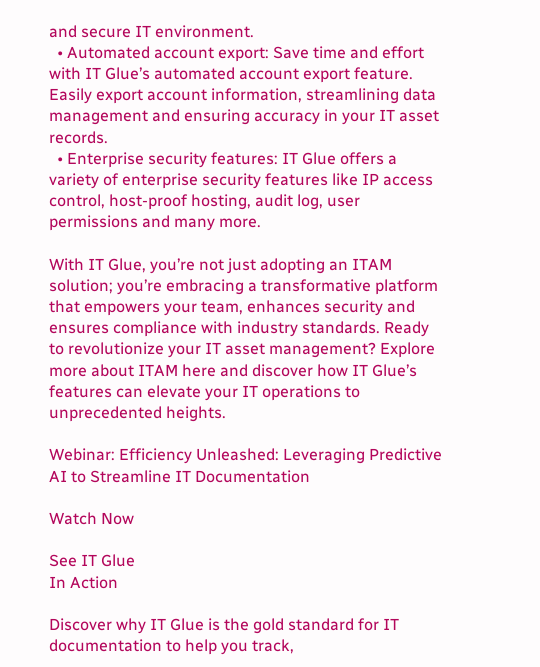and secure IT environment.
  • Automated account export: Save time and effort with IT Glue’s automated account export feature. Easily export account information, streamlining data management and ensuring accuracy in your IT asset records.
  • Enterprise security features: IT Glue offers a variety of enterprise security features like IP access control, host-proof hosting, audit log, user permissions and many more.

With IT Glue, you’re not just adopting an ITAM solution; you’re embracing a transformative platform that empowers your team, enhances security and ensures compliance with industry standards. Ready to revolutionize your IT asset management? Explore more about ITAM here and discover how IT Glue’s features can elevate your IT operations to unprecedented heights.

Webinar: Efficiency Unleashed: Leveraging Predictive AI to Streamline IT Documentation

Watch Now

See IT Glue
In Action

Discover why IT Glue is the gold standard for IT documentation to help you track,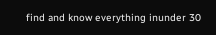find and know everything inunder 30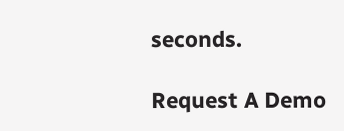seconds.

Request A Demo